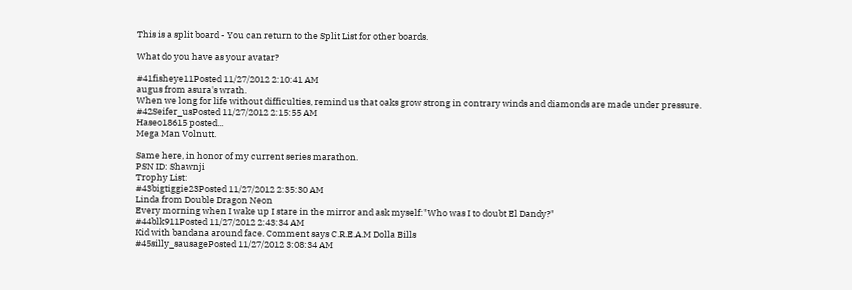This is a split board - You can return to the Split List for other boards.

What do you have as your avatar?

#41fisheye11Posted 11/27/2012 2:10:41 AM
augus from asura's wrath.
When we long for life without difficulties, remind us that oaks grow strong in contrary winds and diamonds are made under pressure.
#42Seifer_usPosted 11/27/2012 2:15:55 AM
Haseo18615 posted...
Mega Man Volnutt.

Same here, in honor of my current series marathon.
PSN ID: Shawnji
Trophy List:
#43bigtiggie23Posted 11/27/2012 2:35:30 AM
Linda from Double Dragon Neon
Every morning when I wake up I stare in the mirror and ask myself:"Who was I to doubt El Dandy?"
#44blk911Posted 11/27/2012 2:43:34 AM
Kid with bandana around face. Comment says C.R.E.A.M Dolla Bills
#45silly_sausagePosted 11/27/2012 3:08:34 AM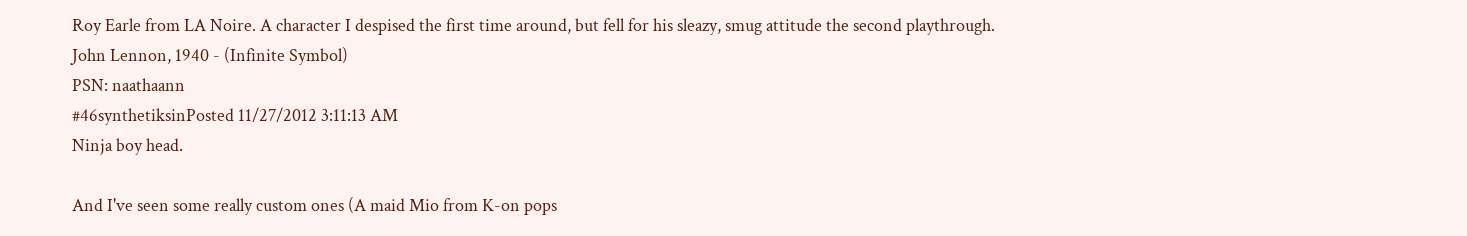Roy Earle from LA Noire. A character I despised the first time around, but fell for his sleazy, smug attitude the second playthrough.
John Lennon, 1940 - (Infinite Symbol)
PSN: naathaann
#46synthetiksinPosted 11/27/2012 3:11:13 AM
Ninja boy head.

And I've seen some really custom ones (A maid Mio from K-on pops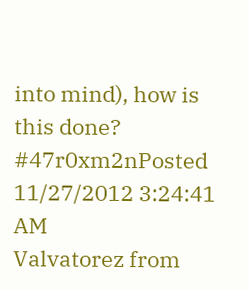into mind), how is this done?
#47r0xm2nPosted 11/27/2012 3:24:41 AM
Valvatorez from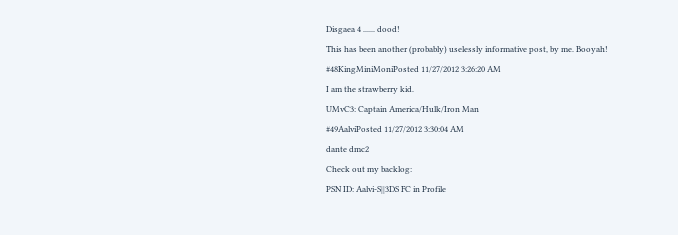Disgaea 4 ...... dood!
This has been another (probably) uselessly informative post, by me. Booyah!
#48KingMiniMoniPosted 11/27/2012 3:26:20 AM
I am the strawberry kid.
UMvC3: Captain America/Hulk/Iron Man
#49AalviPosted 11/27/2012 3:30:04 AM
dante dmc2
Check out my backlog:
PSN ID: Aalvi-S||3DS FC in Profile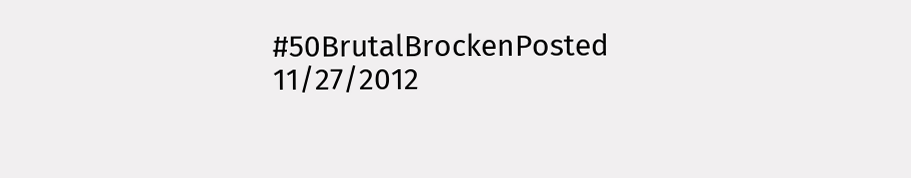#50BrutalBrockenPosted 11/27/2012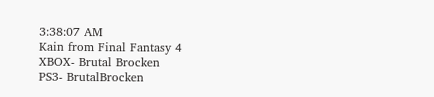3:38:07 AM
Kain from Final Fantasy 4
XBOX- Brutal Brocken
PS3- BrutalBrocken